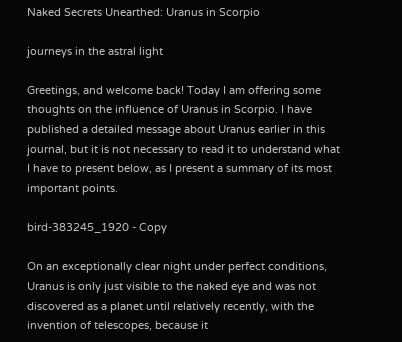Naked Secrets Unearthed: Uranus in Scorpio

journeys in the astral light

Greetings, and welcome back! Today I am offering some thoughts on the influence of Uranus in Scorpio. I have published a detailed message about Uranus earlier in this journal, but it is not necessary to read it to understand what I have to present below, as I present a summary of its most important points.

bird-383245_1920 - Copy

On an exceptionally clear night under perfect conditions, Uranus is only just visible to the naked eye and was not discovered as a planet until relatively recently, with the invention of telescopes, because it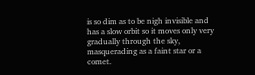is so dim as to be nigh invisible and has a slow orbit so it moves only very gradually through the sky, masquerading as a faint star or a comet.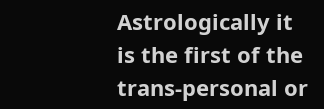Astrologically it is the first of the trans-personal or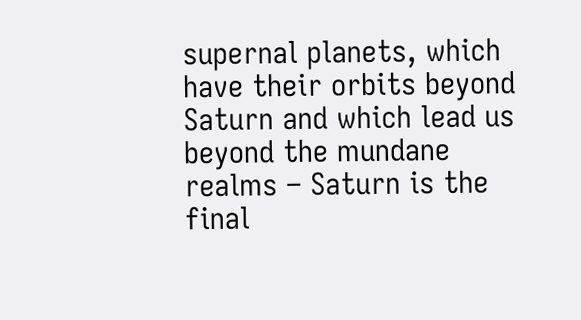supernal planets, which have their orbits beyond Saturn and which lead us beyond the mundane realms – Saturn is the final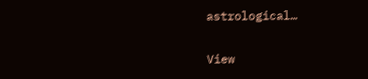astrological…

View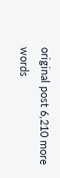original post 6,210 more words